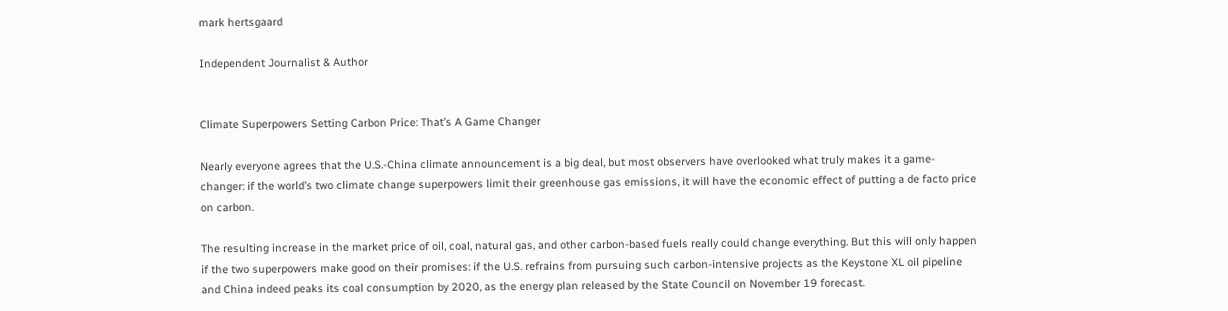mark hertsgaard

Independent Journalist & Author


Climate Superpowers Setting Carbon Price: That’s A Game Changer

Nearly everyone agrees that the U.S.-China climate announcement is a big deal, but most observers have overlooked what truly makes it a game-changer: if the world’s two climate change superpowers limit their greenhouse gas emissions, it will have the economic effect of putting a de facto price on carbon.

The resulting increase in the market price of oil, coal, natural gas, and other carbon-based fuels really could change everything. But this will only happen if the two superpowers make good on their promises: if the U.S. refrains from pursuing such carbon-intensive projects as the Keystone XL oil pipeline and China indeed peaks its coal consumption by 2020, as the energy plan released by the State Council on November 19 forecast.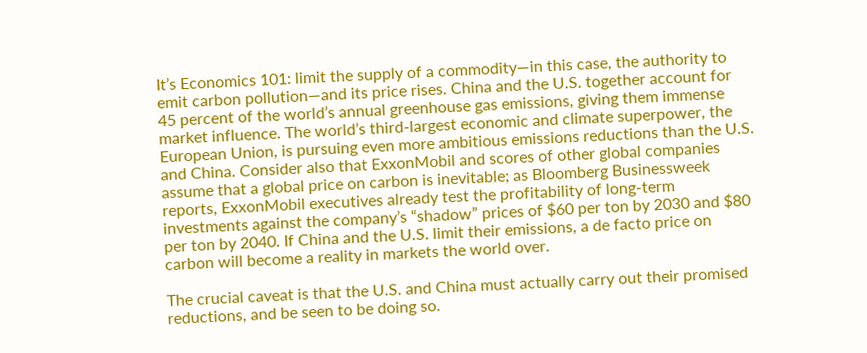It’s Economics 101: limit the supply of a commodity—in this case, the authority to emit carbon pollution—and its price rises. China and the U.S. together account for 45 percent of the world’s annual greenhouse gas emissions, giving them immense market influence. The world’s third-largest economic and climate superpower, the European Union, is pursuing even more ambitious emissions reductions than the U.S. and China. Consider also that ExxonMobil and scores of other global companies assume that a global price on carbon is inevitable; as Bloomberg Businessweek reports, ExxonMobil executives already test the profitability of long-term investments against the company’s “shadow” prices of $60 per ton by 2030 and $80 per ton by 2040. If China and the U.S. limit their emissions, a de facto price on carbon will become a reality in markets the world over.

The crucial caveat is that the U.S. and China must actually carry out their promised reductions, and be seen to be doing so.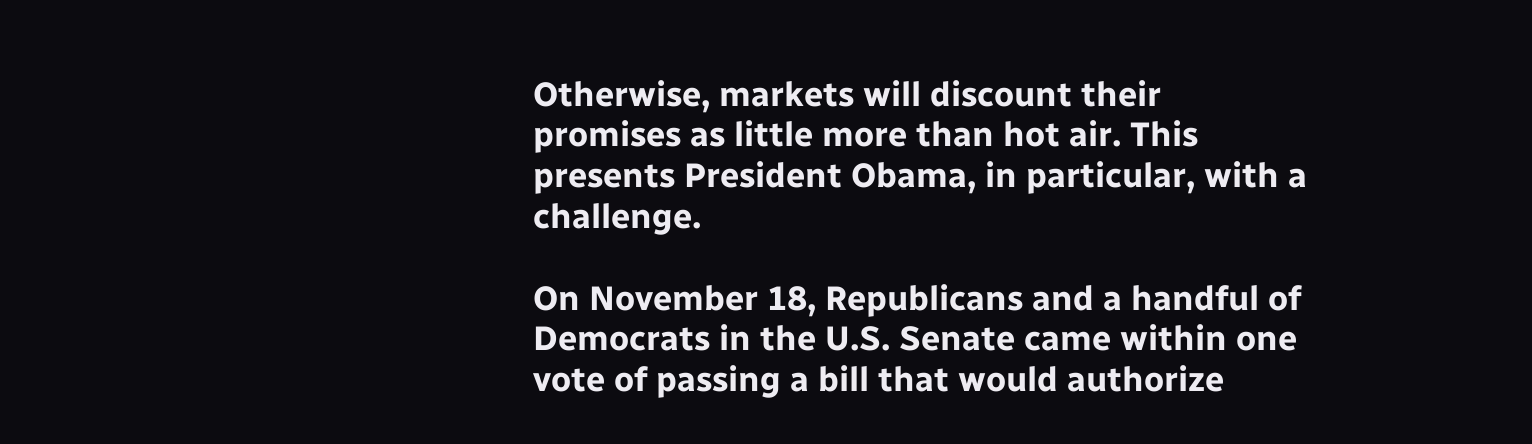Otherwise, markets will discount their promises as little more than hot air. This presents President Obama, in particular, with a challenge.

On November 18, Republicans and a handful of Democrats in the U.S. Senate came within one vote of passing a bill that would authorize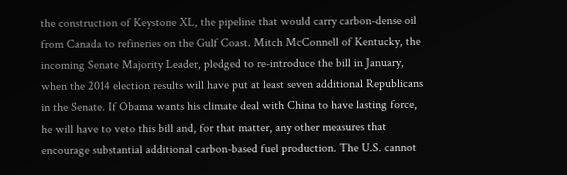the construction of Keystone XL, the pipeline that would carry carbon-dense oil from Canada to refineries on the Gulf Coast. Mitch McConnell of Kentucky, the incoming Senate Majority Leader, pledged to re-introduce the bill in January, when the 2014 election results will have put at least seven additional Republicans in the Senate. If Obama wants his climate deal with China to have lasting force, he will have to veto this bill and, for that matter, any other measures that encourage substantial additional carbon-based fuel production. The U.S. cannot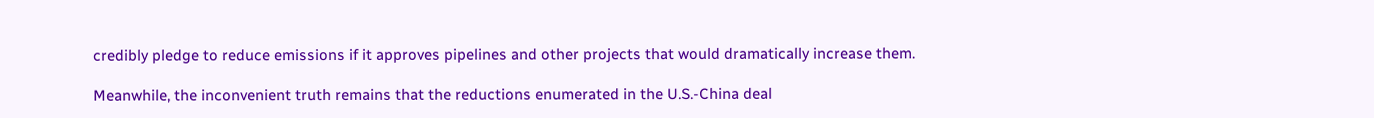credibly pledge to reduce emissions if it approves pipelines and other projects that would dramatically increase them.

Meanwhile, the inconvenient truth remains that the reductions enumerated in the U.S.-China deal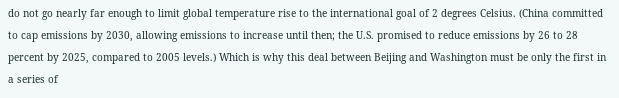do not go nearly far enough to limit global temperature rise to the international goal of 2 degrees Celsius. (China committed to cap emissions by 2030, allowing emissions to increase until then; the U.S. promised to reduce emissions by 26 to 28 percent by 2025, compared to 2005 levels.) Which is why this deal between Beijing and Washington must be only the first in a series of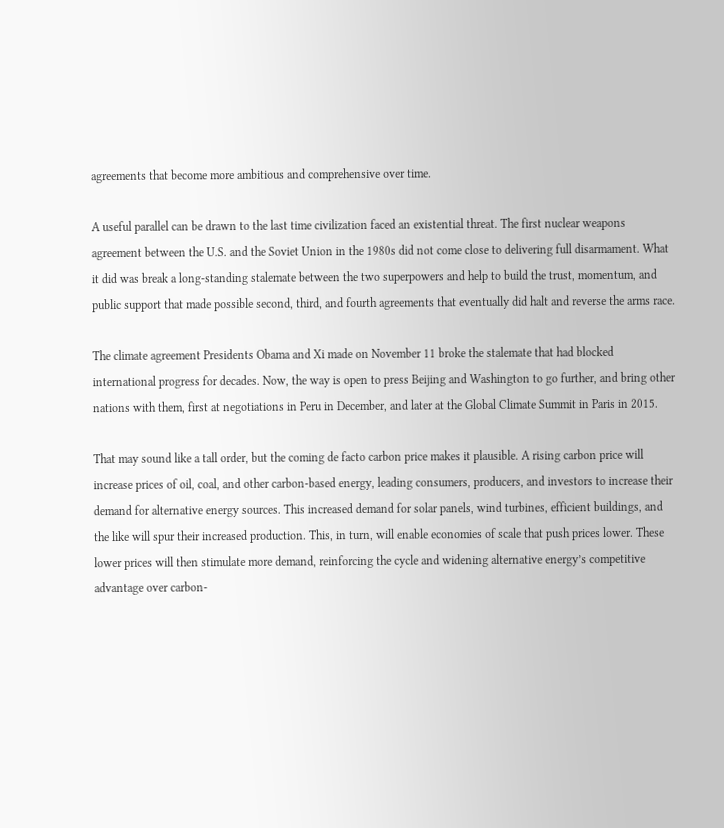agreements that become more ambitious and comprehensive over time.

A useful parallel can be drawn to the last time civilization faced an existential threat. The first nuclear weapons agreement between the U.S. and the Soviet Union in the 1980s did not come close to delivering full disarmament. What it did was break a long-standing stalemate between the two superpowers and help to build the trust, momentum, and public support that made possible second, third, and fourth agreements that eventually did halt and reverse the arms race.

The climate agreement Presidents Obama and Xi made on November 11 broke the stalemate that had blocked international progress for decades. Now, the way is open to press Beijing and Washington to go further, and bring other nations with them, first at negotiations in Peru in December, and later at the Global Climate Summit in Paris in 2015.

That may sound like a tall order, but the coming de facto carbon price makes it plausible. A rising carbon price will increase prices of oil, coal, and other carbon-based energy, leading consumers, producers, and investors to increase their demand for alternative energy sources. This increased demand for solar panels, wind turbines, efficient buildings, and the like will spur their increased production. This, in turn, will enable economies of scale that push prices lower. These lower prices will then stimulate more demand, reinforcing the cycle and widening alternative energy’s competitive advantage over carbon-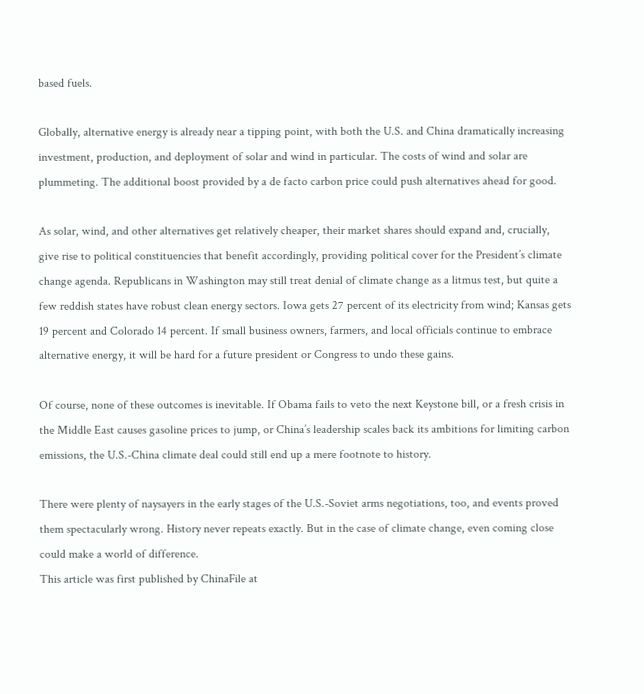based fuels.

Globally, alternative energy is already near a tipping point, with both the U.S. and China dramatically increasing investment, production, and deployment of solar and wind in particular. The costs of wind and solar are plummeting. The additional boost provided by a de facto carbon price could push alternatives ahead for good.

As solar, wind, and other alternatives get relatively cheaper, their market shares should expand and, crucially, give rise to political constituencies that benefit accordingly, providing political cover for the President’s climate change agenda. Republicans in Washington may still treat denial of climate change as a litmus test, but quite a few reddish states have robust clean energy sectors. Iowa gets 27 percent of its electricity from wind; Kansas gets 19 percent and Colorado 14 percent. If small business owners, farmers, and local officials continue to embrace alternative energy, it will be hard for a future president or Congress to undo these gains.

Of course, none of these outcomes is inevitable. If Obama fails to veto the next Keystone bill, or a fresh crisis in the Middle East causes gasoline prices to jump, or China’s leadership scales back its ambitions for limiting carbon emissions, the U.S.-China climate deal could still end up a mere footnote to history.

There were plenty of naysayers in the early stages of the U.S.-Soviet arms negotiations, too, and events proved them spectacularly wrong. History never repeats exactly. But in the case of climate change, even coming close could make a world of difference.
This article was first published by ChinaFile at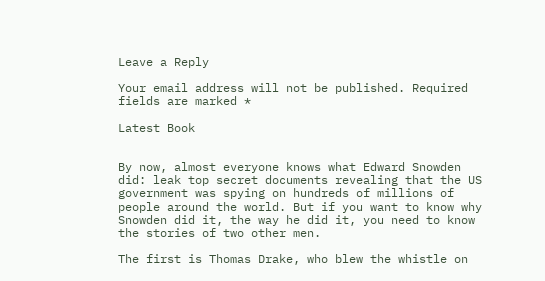Leave a Reply

Your email address will not be published. Required fields are marked *

Latest Book


By now, almost everyone knows what Edward Snowden did: leak top secret documents revealing that the US government was spying on hundreds of millions of people around the world. But if you want to know why Snowden did it, the way he did it, you need to know the stories of two other men.

The first is Thomas Drake, who blew the whistle on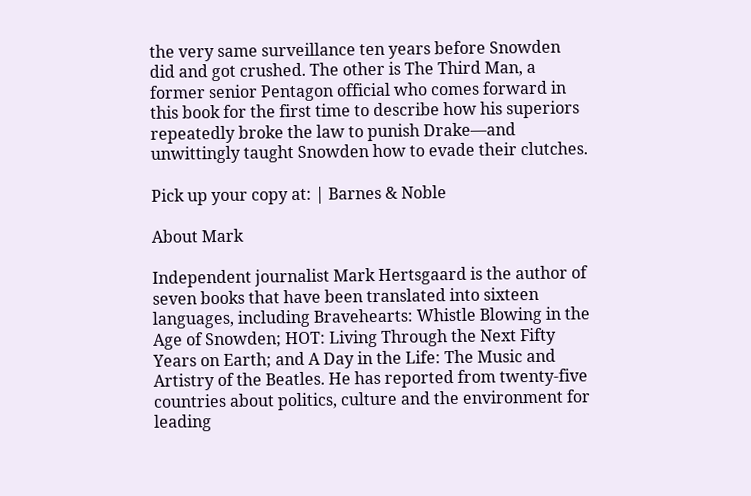the very same surveillance ten years before Snowden did and got crushed. The other is The Third Man, a former senior Pentagon official who comes forward in this book for the first time to describe how his superiors repeatedly broke the law to punish Drake—and unwittingly taught Snowden how to evade their clutches.

Pick up your copy at: | Barnes & Noble

About Mark

Independent journalist Mark Hertsgaard is the author of seven books that have been translated into sixteen languages, including Bravehearts: Whistle Blowing in the Age of Snowden; HOT: Living Through the Next Fifty Years on Earth; and A Day in the Life: The Music and Artistry of the Beatles. He has reported from twenty-five countries about politics, culture and the environment for leading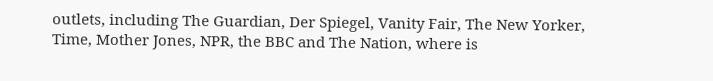outlets, including The Guardian, Der Spiegel, Vanity Fair, The New Yorker, Time, Mother Jones, NPR, the BBC and The Nation, where is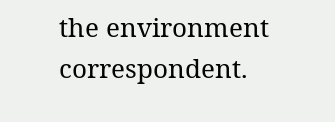the environment correspondent.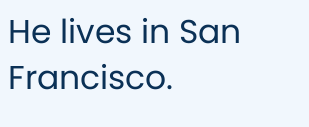He lives in San Francisco.